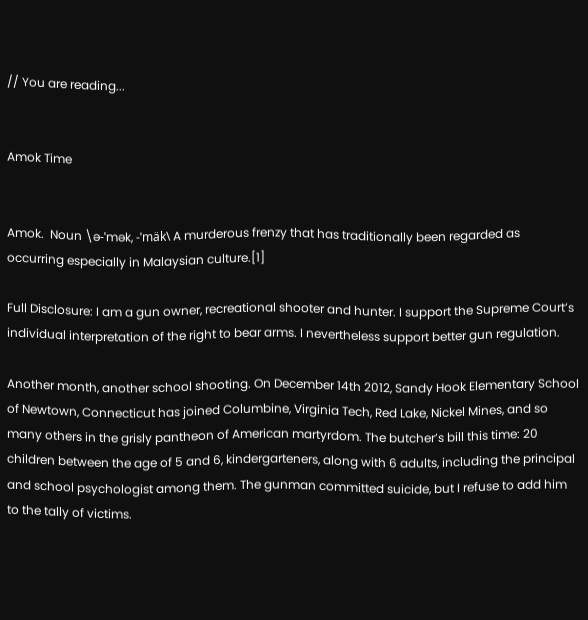// You are reading...


Amok Time


Amok.  Noun \ə-ˈmək, -ˈmäk\ A murderous frenzy that has traditionally been regarded as occurring especially in Malaysian culture.[1]

Full Disclosure: I am a gun owner, recreational shooter and hunter. I support the Supreme Court’s individual interpretation of the right to bear arms. I nevertheless support better gun regulation.

Another month, another school shooting. On December 14th 2012, Sandy Hook Elementary School of Newtown, Connecticut has joined Columbine, Virginia Tech, Red Lake, Nickel Mines, and so many others in the grisly pantheon of American martyrdom. The butcher’s bill this time: 20 children between the age of 5 and 6, kindergarteners, along with 6 adults, including the principal and school psychologist among them. The gunman committed suicide, but I refuse to add him to the tally of victims.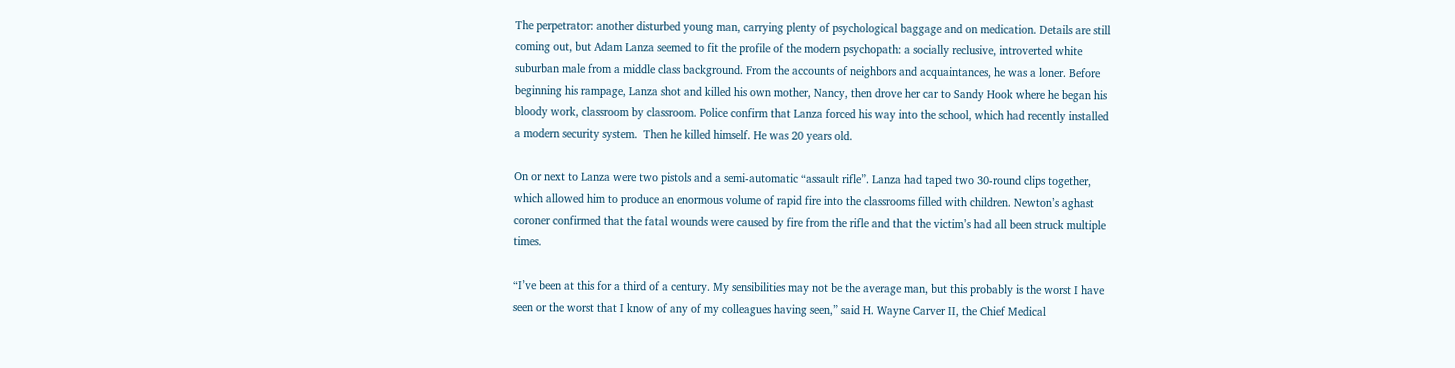The perpetrator: another disturbed young man, carrying plenty of psychological baggage and on medication. Details are still coming out, but Adam Lanza seemed to fit the profile of the modern psychopath: a socially reclusive, introverted white suburban male from a middle class background. From the accounts of neighbors and acquaintances, he was a loner. Before beginning his rampage, Lanza shot and killed his own mother, Nancy, then drove her car to Sandy Hook where he began his bloody work, classroom by classroom. Police confirm that Lanza forced his way into the school, which had recently installed a modern security system.  Then he killed himself. He was 20 years old.

On or next to Lanza were two pistols and a semi-automatic “assault rifle”. Lanza had taped two 30-round clips together, which allowed him to produce an enormous volume of rapid fire into the classrooms filled with children. Newton’s aghast coroner confirmed that the fatal wounds were caused by fire from the rifle and that the victim’s had all been struck multiple times.

“I’ve been at this for a third of a century. My sensibilities may not be the average man, but this probably is the worst I have seen or the worst that I know of any of my colleagues having seen,” said H. Wayne Carver II, the Chief Medical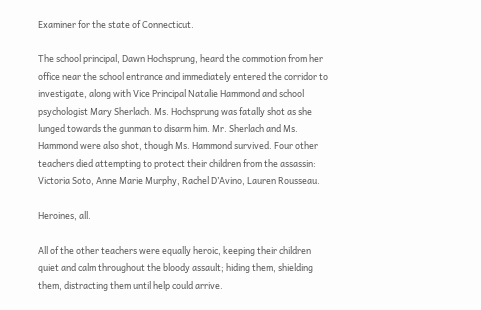Examiner for the state of Connecticut.

The school principal, Dawn Hochsprung, heard the commotion from her office near the school entrance and immediately entered the corridor to investigate, along with Vice Principal Natalie Hammond and school psychologist Mary Sherlach. Ms. Hochsprung was fatally shot as she lunged towards the gunman to disarm him. Mr. Sherlach and Ms. Hammond were also shot, though Ms. Hammond survived. Four other teachers died attempting to protect their children from the assassin: Victoria Soto, Anne Marie Murphy, Rachel D’Avino, Lauren Rousseau.

Heroines, all.

All of the other teachers were equally heroic, keeping their children quiet and calm throughout the bloody assault; hiding them, shielding them, distracting them until help could arrive.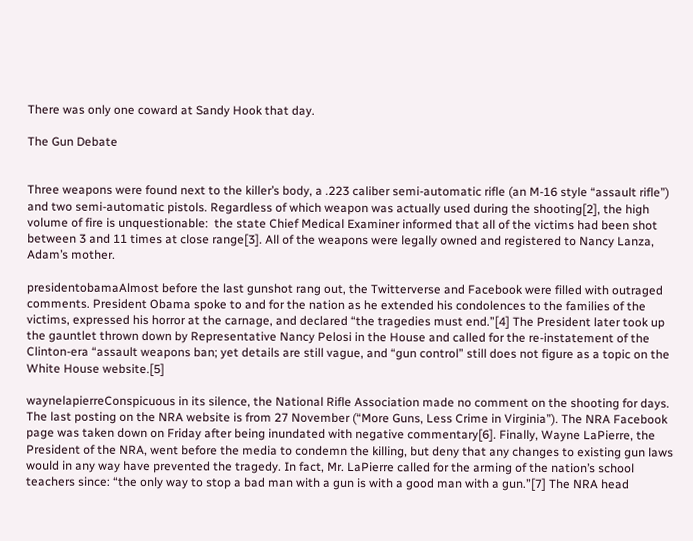There was only one coward at Sandy Hook that day.

The Gun Debate


Three weapons were found next to the killer’s body, a .223 caliber semi-automatic rifle (an M-16 style “assault rifle”) and two semi-automatic pistols. Regardless of which weapon was actually used during the shooting[2], the high volume of fire is unquestionable:  the state Chief Medical Examiner informed that all of the victims had been shot between 3 and 11 times at close range[3]. All of the weapons were legally owned and registered to Nancy Lanza, Adam’s mother.

presidentobamaAlmost before the last gunshot rang out, the Twitterverse and Facebook were filled with outraged comments. President Obama spoke to and for the nation as he extended his condolences to the families of the victims, expressed his horror at the carnage, and declared “the tragedies must end.”[4] The President later took up the gauntlet thrown down by Representative Nancy Pelosi in the House and called for the re-instatement of the Clinton-era “assault weapons ban; yet details are still vague, and “gun control” still does not figure as a topic on the White House website.[5]

waynelapierreConspicuous in its silence, the National Rifle Association made no comment on the shooting for days. The last posting on the NRA website is from 27 November (“More Guns, Less Crime in Virginia”). The NRA Facebook page was taken down on Friday after being inundated with negative commentary[6]. Finally, Wayne LaPierre, the President of the NRA, went before the media to condemn the killing, but deny that any changes to existing gun laws would in any way have prevented the tragedy. In fact, Mr. LaPierre called for the arming of the nation’s school teachers since: “the only way to stop a bad man with a gun is with a good man with a gun.”[7] The NRA head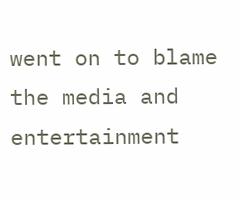went on to blame the media and entertainment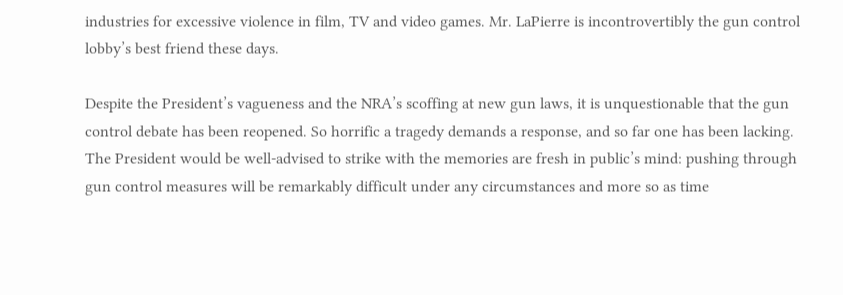industries for excessive violence in film, TV and video games. Mr. LaPierre is incontrovertibly the gun control lobby’s best friend these days.

Despite the President’s vagueness and the NRA’s scoffing at new gun laws, it is unquestionable that the gun control debate has been reopened. So horrific a tragedy demands a response, and so far one has been lacking. The President would be well-advised to strike with the memories are fresh in public’s mind: pushing through gun control measures will be remarkably difficult under any circumstances and more so as time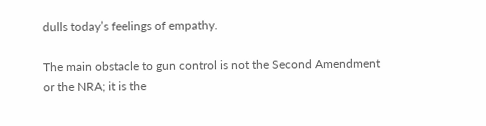dulls today’s feelings of empathy.

The main obstacle to gun control is not the Second Amendment or the NRA; it is the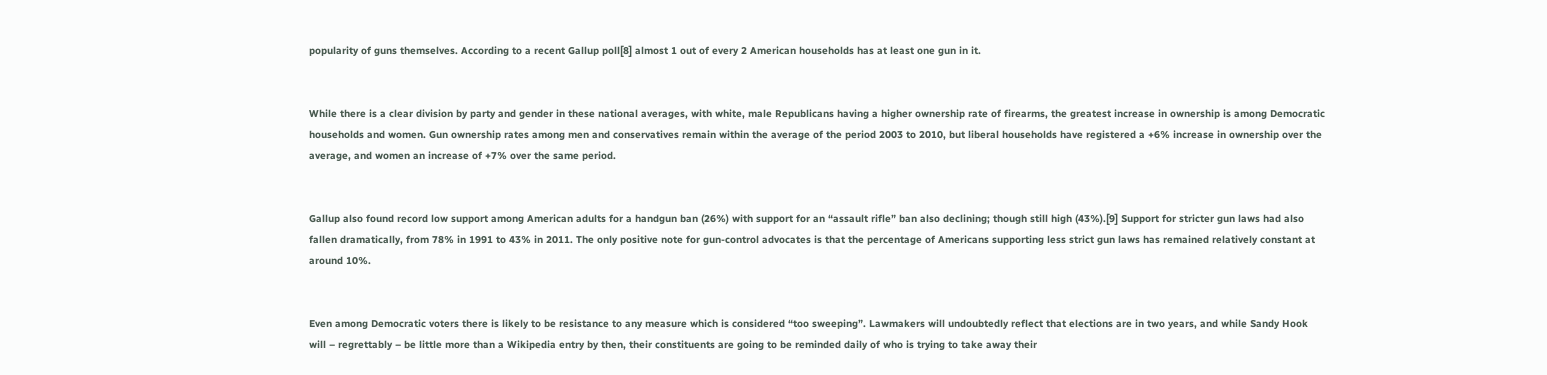popularity of guns themselves. According to a recent Gallup poll[8] almost 1 out of every 2 American households has at least one gun in it.


While there is a clear division by party and gender in these national averages, with white, male Republicans having a higher ownership rate of firearms, the greatest increase in ownership is among Democratic households and women. Gun ownership rates among men and conservatives remain within the average of the period 2003 to 2010, but liberal households have registered a +6% increase in ownership over the average, and women an increase of +7% over the same period.


Gallup also found record low support among American adults for a handgun ban (26%) with support for an “assault rifle” ban also declining; though still high (43%).[9] Support for stricter gun laws had also fallen dramatically, from 78% in 1991 to 43% in 2011. The only positive note for gun-control advocates is that the percentage of Americans supporting less strict gun laws has remained relatively constant at around 10%.


Even among Democratic voters there is likely to be resistance to any measure which is considered “too sweeping”. Lawmakers will undoubtedly reflect that elections are in two years, and while Sandy Hook will – regrettably – be little more than a Wikipedia entry by then, their constituents are going to be reminded daily of who is trying to take away their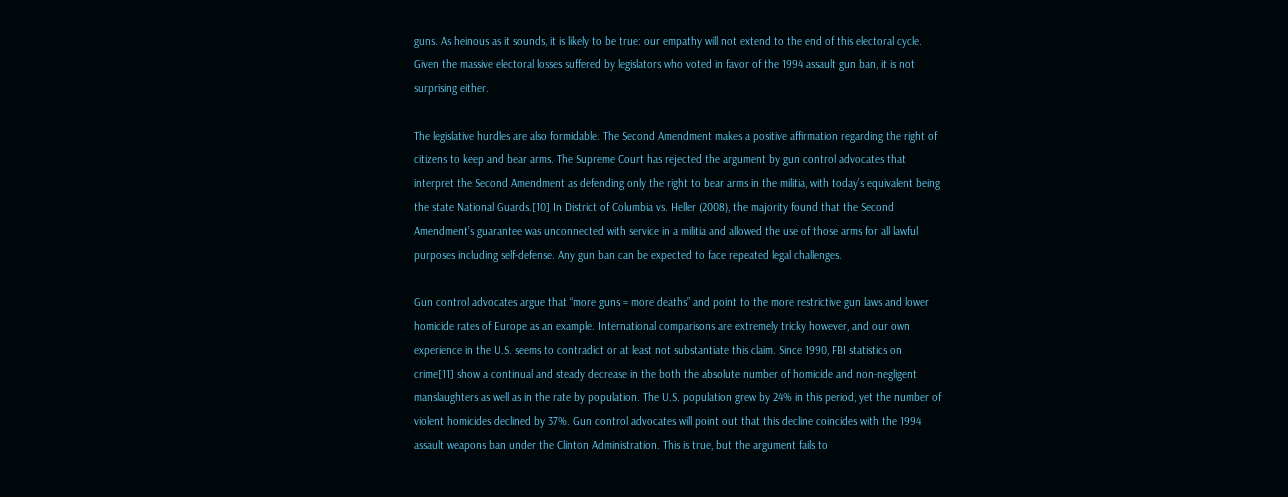guns. As heinous as it sounds, it is likely to be true: our empathy will not extend to the end of this electoral cycle. Given the massive electoral losses suffered by legislators who voted in favor of the 1994 assault gun ban, it is not surprising either.

The legislative hurdles are also formidable. The Second Amendment makes a positive affirmation regarding the right of citizens to keep and bear arms. The Supreme Court has rejected the argument by gun control advocates that interpret the Second Amendment as defending only the right to bear arms in the militia, with today’s equivalent being the state National Guards.[10] In District of Columbia vs. Heller (2008), the majority found that the Second Amendment’s guarantee was unconnected with service in a militia and allowed the use of those arms for all lawful purposes including self-defense. Any gun ban can be expected to face repeated legal challenges.

Gun control advocates argue that “more guns = more deaths” and point to the more restrictive gun laws and lower homicide rates of Europe as an example. International comparisons are extremely tricky however, and our own experience in the U.S. seems to contradict or at least not substantiate this claim. Since 1990, FBI statistics on crime[11] show a continual and steady decrease in the both the absolute number of homicide and non-negligent manslaughters as well as in the rate by population. The U.S. population grew by 24% in this period, yet the number of violent homicides declined by 37%. Gun control advocates will point out that this decline coincides with the 1994 assault weapons ban under the Clinton Administration. This is true, but the argument fails to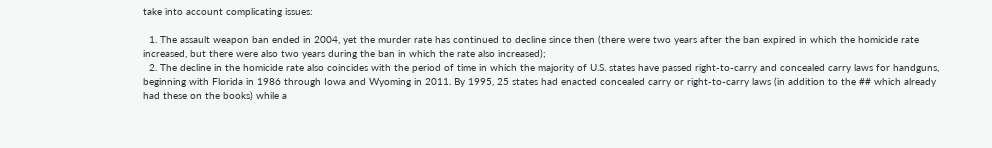take into account complicating issues:

  1. The assault weapon ban ended in 2004, yet the murder rate has continued to decline since then (there were two years after the ban expired in which the homicide rate increased, but there were also two years during the ban in which the rate also increased);
  2. The decline in the homicide rate also coincides with the period of time in which the majority of U.S. states have passed right-to-carry and concealed carry laws for handguns, beginning with Florida in 1986 through Iowa and Wyoming in 2011. By 1995, 25 states had enacted concealed carry or right-to-carry laws (in addition to the ## which already had these on the books) while a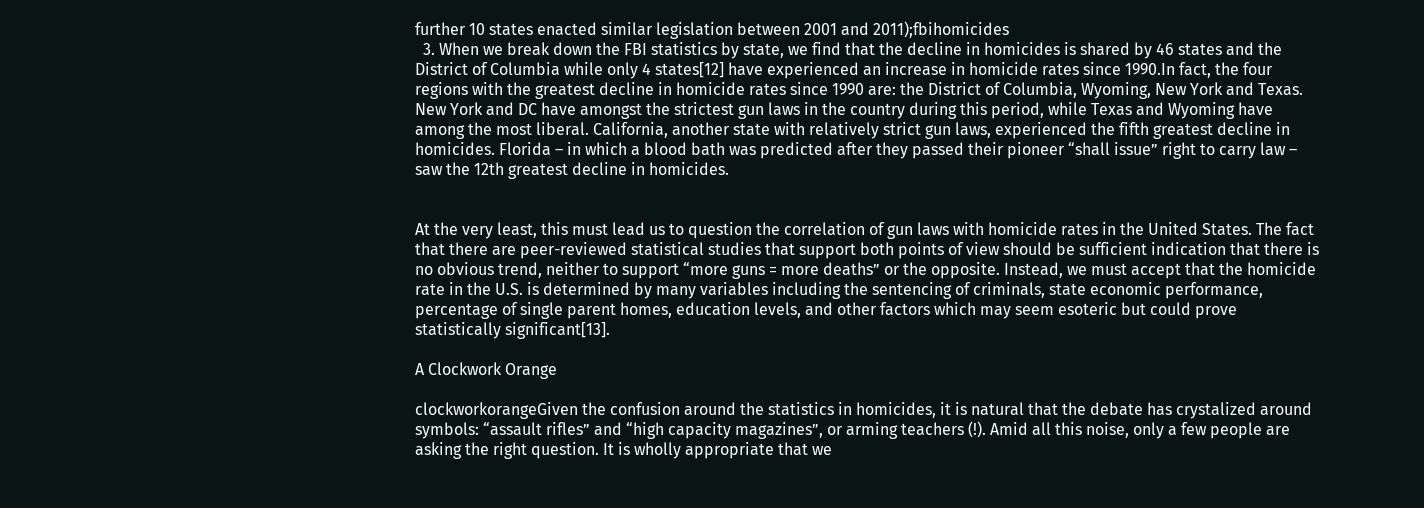further 10 states enacted similar legislation between 2001 and 2011);fbihomicides
  3. When we break down the FBI statistics by state, we find that the decline in homicides is shared by 46 states and the District of Columbia while only 4 states[12] have experienced an increase in homicide rates since 1990.In fact, the four regions with the greatest decline in homicide rates since 1990 are: the District of Columbia, Wyoming, New York and Texas. New York and DC have amongst the strictest gun laws in the country during this period, while Texas and Wyoming have among the most liberal. California, another state with relatively strict gun laws, experienced the fifth greatest decline in homicides. Florida – in which a blood bath was predicted after they passed their pioneer “shall issue” right to carry law – saw the 12th greatest decline in homicides.


At the very least, this must lead us to question the correlation of gun laws with homicide rates in the United States. The fact that there are peer-reviewed statistical studies that support both points of view should be sufficient indication that there is no obvious trend, neither to support “more guns = more deaths” or the opposite. Instead, we must accept that the homicide rate in the U.S. is determined by many variables including the sentencing of criminals, state economic performance, percentage of single parent homes, education levels, and other factors which may seem esoteric but could prove statistically significant[13].

A Clockwork Orange

clockworkorangeGiven the confusion around the statistics in homicides, it is natural that the debate has crystalized around symbols: “assault rifles” and “high capacity magazines”, or arming teachers (!). Amid all this noise, only a few people are asking the right question. It is wholly appropriate that we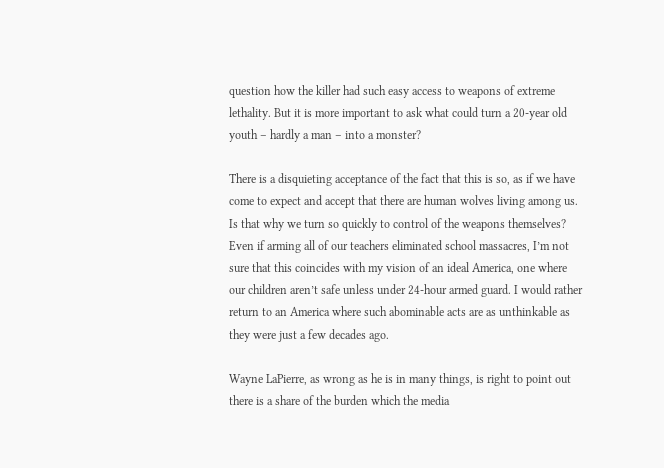question how the killer had such easy access to weapons of extreme lethality. But it is more important to ask what could turn a 20-year old youth – hardly a man – into a monster?

There is a disquieting acceptance of the fact that this is so, as if we have come to expect and accept that there are human wolves living among us. Is that why we turn so quickly to control of the weapons themselves? Even if arming all of our teachers eliminated school massacres, I’m not sure that this coincides with my vision of an ideal America, one where our children aren’t safe unless under 24-hour armed guard. I would rather return to an America where such abominable acts are as unthinkable as they were just a few decades ago.

Wayne LaPierre, as wrong as he is in many things, is right to point out there is a share of the burden which the media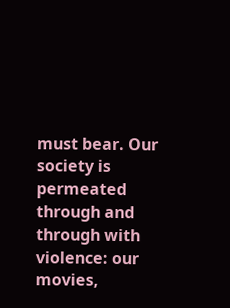must bear. Our society is permeated through and through with violence: our movies,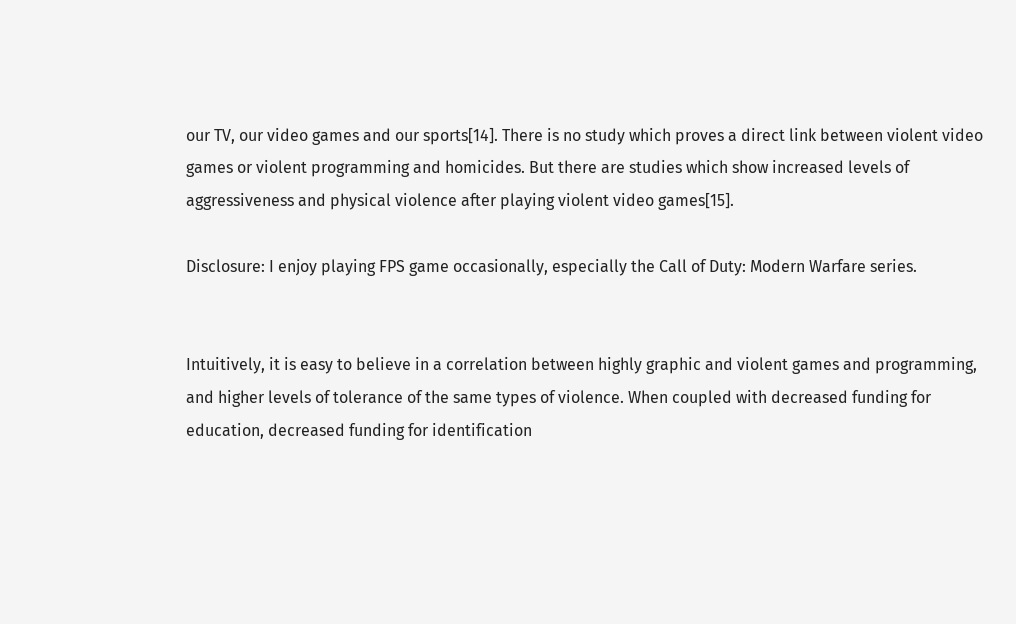our TV, our video games and our sports[14]. There is no study which proves a direct link between violent video games or violent programming and homicides. But there are studies which show increased levels of aggressiveness and physical violence after playing violent video games[15].

Disclosure: I enjoy playing FPS game occasionally, especially the Call of Duty: Modern Warfare series.


Intuitively, it is easy to believe in a correlation between highly graphic and violent games and programming, and higher levels of tolerance of the same types of violence. When coupled with decreased funding for education, decreased funding for identification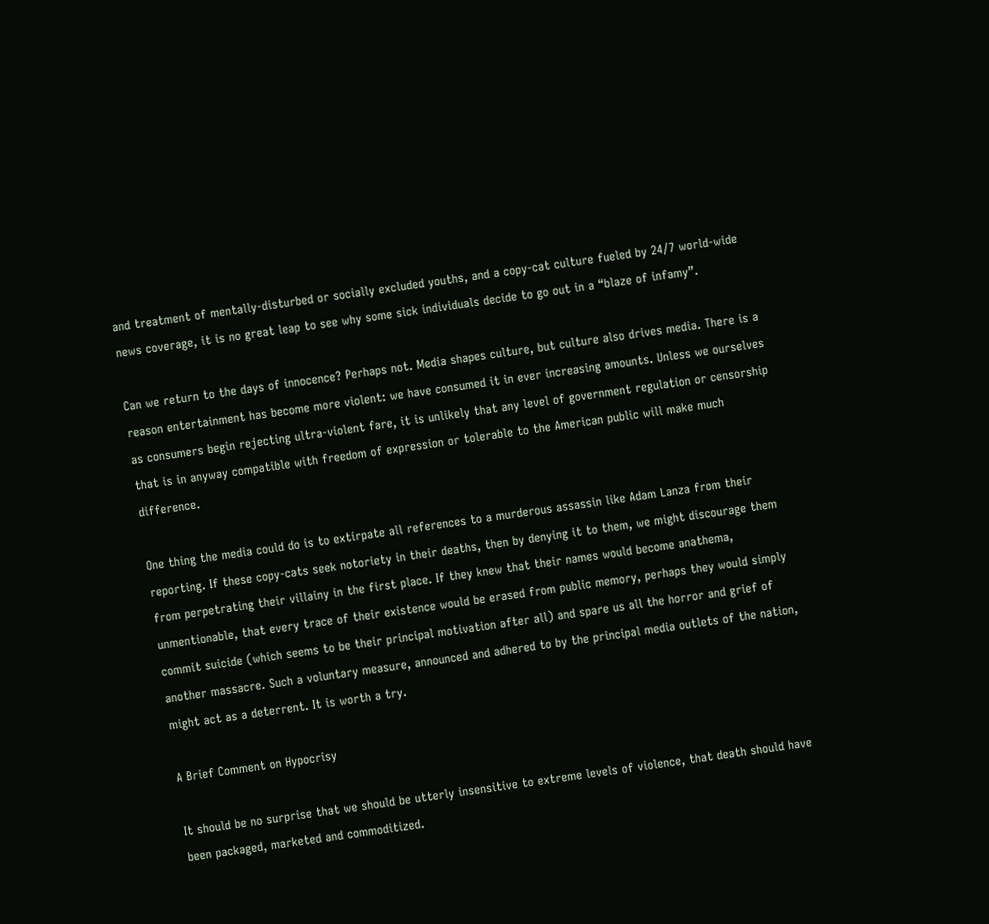and treatment of mentally-disturbed or socially excluded youths, and a copy-cat culture fueled by 24/7 world-wide news coverage, it is no great leap to see why some sick individuals decide to go out in a “blaze of infamy”.

Can we return to the days of innocence? Perhaps not. Media shapes culture, but culture also drives media. There is a reason entertainment has become more violent: we have consumed it in ever increasing amounts. Unless we ourselves as consumers begin rejecting ultra-violent fare, it is unlikely that any level of government regulation or censorship that is in anyway compatible with freedom of expression or tolerable to the American public will make much difference.

One thing the media could do is to extirpate all references to a murderous assassin like Adam Lanza from their reporting. If these copy-cats seek notoriety in their deaths, then by denying it to them, we might discourage them from perpetrating their villainy in the first place. If they knew that their names would become anathema, unmentionable, that every trace of their existence would be erased from public memory, perhaps they would simply commit suicide (which seems to be their principal motivation after all) and spare us all the horror and grief of another massacre. Such a voluntary measure, announced and adhered to by the principal media outlets of the nation, might act as a deterrent. It is worth a try.

A Brief Comment on Hypocrisy

It should be no surprise that we should be utterly insensitive to extreme levels of violence, that death should have been packaged, marketed and commoditized.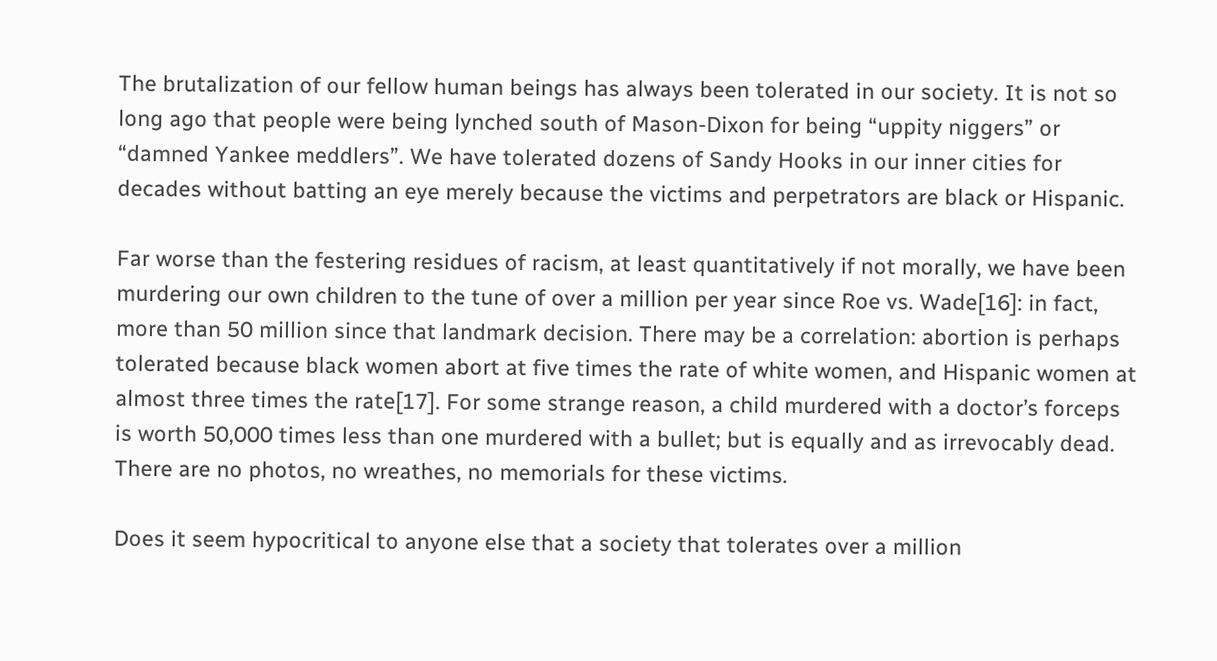The brutalization of our fellow human beings has always been tolerated in our society. It is not so long ago that people were being lynched south of Mason-Dixon for being “uppity niggers” or “damned Yankee meddlers”. We have tolerated dozens of Sandy Hooks in our inner cities for decades without batting an eye merely because the victims and perpetrators are black or Hispanic.

Far worse than the festering residues of racism, at least quantitatively if not morally, we have been murdering our own children to the tune of over a million per year since Roe vs. Wade[16]: in fact, more than 50 million since that landmark decision. There may be a correlation: abortion is perhaps tolerated because black women abort at five times the rate of white women, and Hispanic women at almost three times the rate[17]. For some strange reason, a child murdered with a doctor’s forceps is worth 50,000 times less than one murdered with a bullet; but is equally and as irrevocably dead. There are no photos, no wreathes, no memorials for these victims.

Does it seem hypocritical to anyone else that a society that tolerates over a million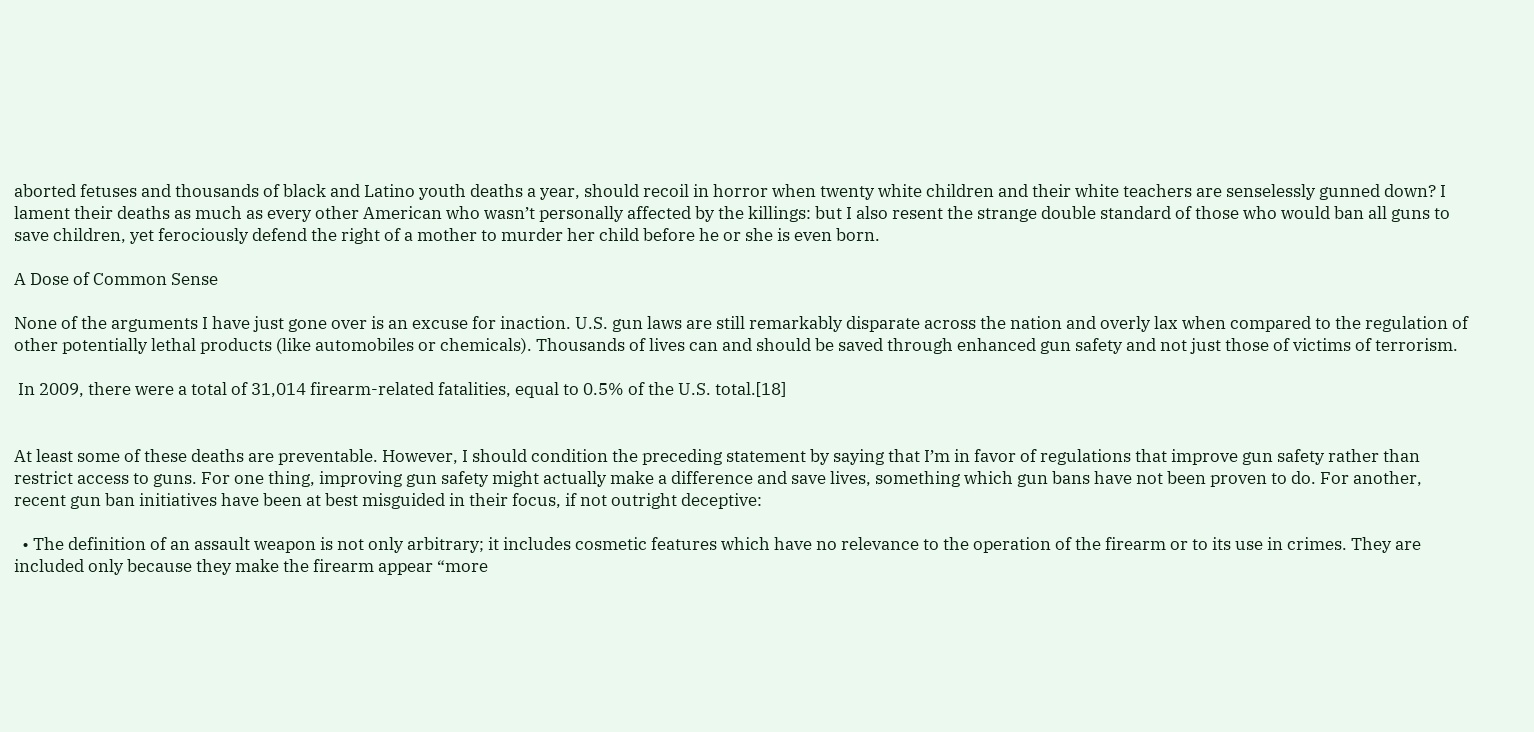aborted fetuses and thousands of black and Latino youth deaths a year, should recoil in horror when twenty white children and their white teachers are senselessly gunned down? I lament their deaths as much as every other American who wasn’t personally affected by the killings: but I also resent the strange double standard of those who would ban all guns to save children, yet ferociously defend the right of a mother to murder her child before he or she is even born.

A Dose of Common Sense

None of the arguments I have just gone over is an excuse for inaction. U.S. gun laws are still remarkably disparate across the nation and overly lax when compared to the regulation of other potentially lethal products (like automobiles or chemicals). Thousands of lives can and should be saved through enhanced gun safety and not just those of victims of terrorism.

 In 2009, there were a total of 31,014 firearm-related fatalities, equal to 0.5% of the U.S. total.[18]


At least some of these deaths are preventable. However, I should condition the preceding statement by saying that I’m in favor of regulations that improve gun safety rather than restrict access to guns. For one thing, improving gun safety might actually make a difference and save lives, something which gun bans have not been proven to do. For another, recent gun ban initiatives have been at best misguided in their focus, if not outright deceptive:

  • The definition of an assault weapon is not only arbitrary; it includes cosmetic features which have no relevance to the operation of the firearm or to its use in crimes. They are included only because they make the firearm appear “more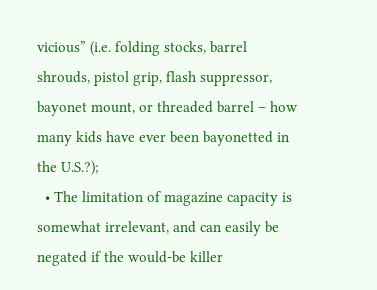vicious” (i.e. folding stocks, barrel shrouds, pistol grip, flash suppressor, bayonet mount, or threaded barrel – how many kids have ever been bayonetted in the U.S.?);
  • The limitation of magazine capacity is somewhat irrelevant, and can easily be negated if the would-be killer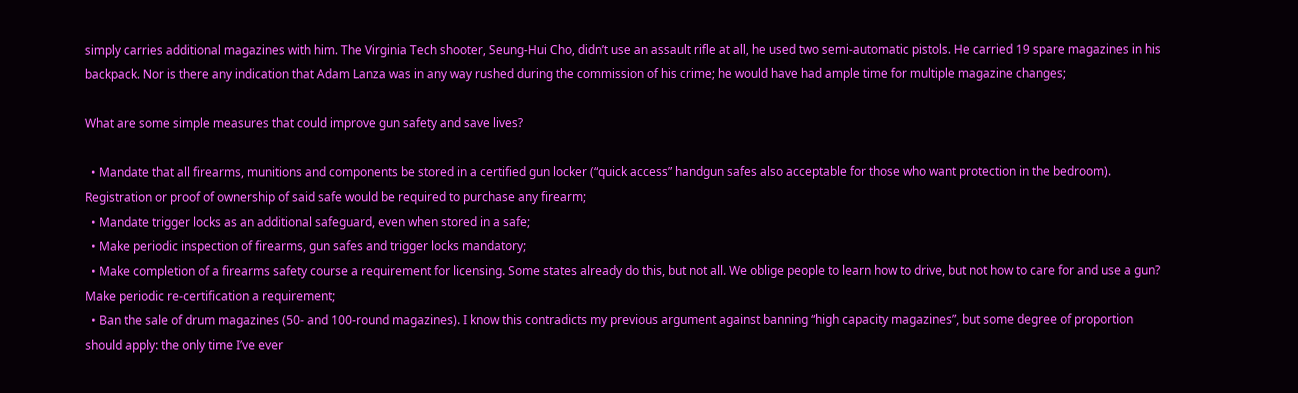simply carries additional magazines with him. The Virginia Tech shooter, Seung-Hui Cho, didn’t use an assault rifle at all, he used two semi-automatic pistols. He carried 19 spare magazines in his backpack. Nor is there any indication that Adam Lanza was in any way rushed during the commission of his crime; he would have had ample time for multiple magazine changes;

What are some simple measures that could improve gun safety and save lives?

  • Mandate that all firearms, munitions and components be stored in a certified gun locker (“quick access” handgun safes also acceptable for those who want protection in the bedroom). Registration or proof of ownership of said safe would be required to purchase any firearm;
  • Mandate trigger locks as an additional safeguard, even when stored in a safe;
  • Make periodic inspection of firearms, gun safes and trigger locks mandatory;
  • Make completion of a firearms safety course a requirement for licensing. Some states already do this, but not all. We oblige people to learn how to drive, but not how to care for and use a gun? Make periodic re-certification a requirement;
  • Ban the sale of drum magazines (50- and 100-round magazines). I know this contradicts my previous argument against banning “high capacity magazines”, but some degree of proportion should apply: the only time I’ve ever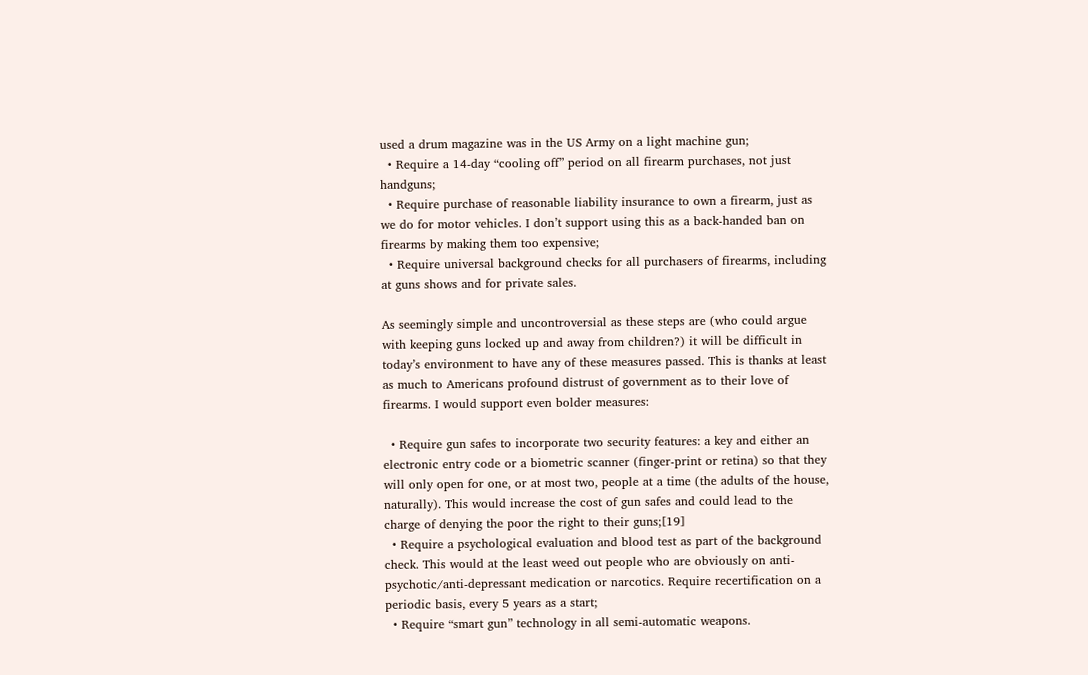used a drum magazine was in the US Army on a light machine gun;
  • Require a 14-day “cooling off” period on all firearm purchases, not just handguns;
  • Require purchase of reasonable liability insurance to own a firearm, just as we do for motor vehicles. I don’t support using this as a back-handed ban on firearms by making them too expensive;
  • Require universal background checks for all purchasers of firearms, including at guns shows and for private sales.

As seemingly simple and uncontroversial as these steps are (who could argue with keeping guns locked up and away from children?) it will be difficult in today’s environment to have any of these measures passed. This is thanks at least as much to Americans profound distrust of government as to their love of firearms. I would support even bolder measures:

  • Require gun safes to incorporate two security features: a key and either an electronic entry code or a biometric scanner (finger-print or retina) so that they will only open for one, or at most two, people at a time (the adults of the house, naturally). This would increase the cost of gun safes and could lead to the charge of denying the poor the right to their guns;[19]
  • Require a psychological evaluation and blood test as part of the background check. This would at the least weed out people who are obviously on anti-psychotic/anti-depressant medication or narcotics. Require recertification on a periodic basis, every 5 years as a start;
  • Require “smart gun” technology in all semi-automatic weapons.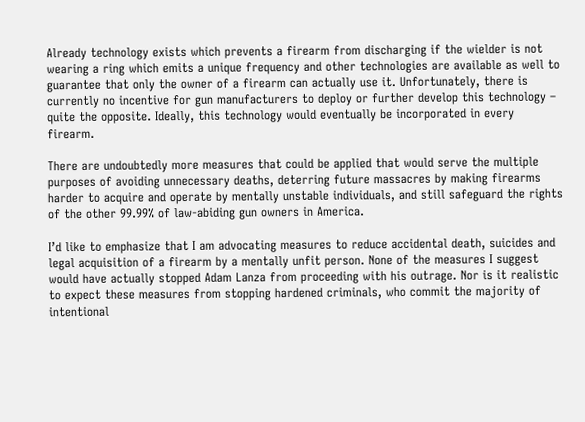Already technology exists which prevents a firearm from discharging if the wielder is not wearing a ring which emits a unique frequency and other technologies are available as well to guarantee that only the owner of a firearm can actually use it. Unfortunately, there is currently no incentive for gun manufacturers to deploy or further develop this technology – quite the opposite. Ideally, this technology would eventually be incorporated in every firearm.

There are undoubtedly more measures that could be applied that would serve the multiple purposes of avoiding unnecessary deaths, deterring future massacres by making firearms harder to acquire and operate by mentally unstable individuals, and still safeguard the rights of the other 99.99% of law-abiding gun owners in America.

I’d like to emphasize that I am advocating measures to reduce accidental death, suicides and legal acquisition of a firearm by a mentally unfit person. None of the measures I suggest would have actually stopped Adam Lanza from proceeding with his outrage. Nor is it realistic to expect these measures from stopping hardened criminals, who commit the majority of intentional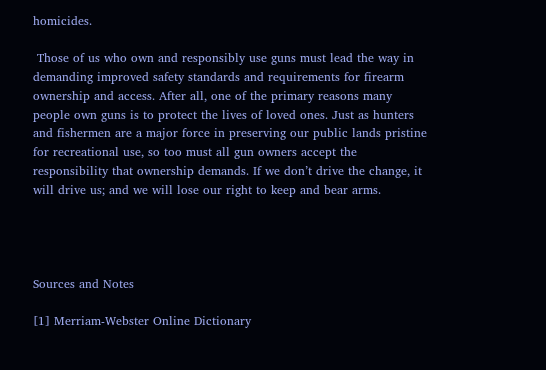homicides.

 Those of us who own and responsibly use guns must lead the way in demanding improved safety standards and requirements for firearm ownership and access. After all, one of the primary reasons many people own guns is to protect the lives of loved ones. Just as hunters and fishermen are a major force in preserving our public lands pristine for recreational use, so too must all gun owners accept the responsibility that ownership demands. If we don’t drive the change, it will drive us; and we will lose our right to keep and bear arms.




Sources and Notes

[1] Merriam-Webster Online Dictionary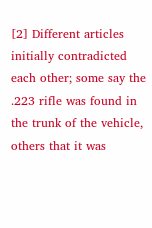[2] Different articles initially contradicted each other; some say the .223 rifle was found in the trunk of the vehicle, others that it was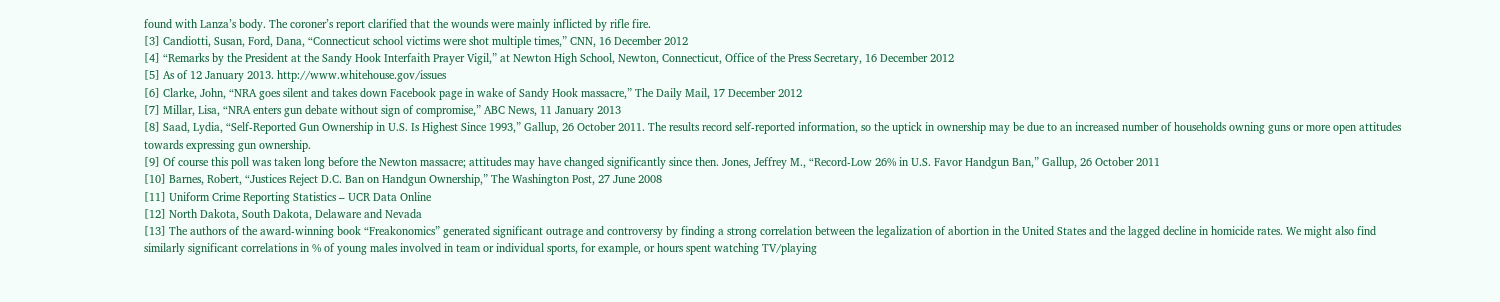found with Lanza’s body. The coroner’s report clarified that the wounds were mainly inflicted by rifle fire.
[3] Candiotti, Susan, Ford, Dana, “Connecticut school victims were shot multiple times,” CNN, 16 December 2012
[4] “Remarks by the President at the Sandy Hook Interfaith Prayer Vigil,” at Newton High School, Newton, Connecticut, Office of the Press Secretary, 16 December 2012
[5] As of 12 January 2013. http://www.whitehouse.gov/issues
[6] Clarke, John, “NRA goes silent and takes down Facebook page in wake of Sandy Hook massacre,” The Daily Mail, 17 December 2012
[7] Millar, Lisa, “NRA enters gun debate without sign of compromise,” ABC News, 11 January 2013
[8] Saad, Lydia, “Self-Reported Gun Ownership in U.S. Is Highest Since 1993,” Gallup, 26 October 2011. The results record self-reported information, so the uptick in ownership may be due to an increased number of households owning guns or more open attitudes towards expressing gun ownership.
[9] Of course this poll was taken long before the Newton massacre; attitudes may have changed significantly since then. Jones, Jeffrey M., “Record-Low 26% in U.S. Favor Handgun Ban,” Gallup, 26 October 2011
[10] Barnes, Robert, “Justices Reject D.C. Ban on Handgun Ownership,” The Washington Post, 27 June 2008
[11] Uniform Crime Reporting Statistics – UCR Data Online
[12] North Dakota, South Dakota, Delaware and Nevada
[13] The authors of the award-winning book “Freakonomics” generated significant outrage and controversy by finding a strong correlation between the legalization of abortion in the United States and the lagged decline in homicide rates. We might also find similarly significant correlations in % of young males involved in team or individual sports, for example, or hours spent watching TV/playing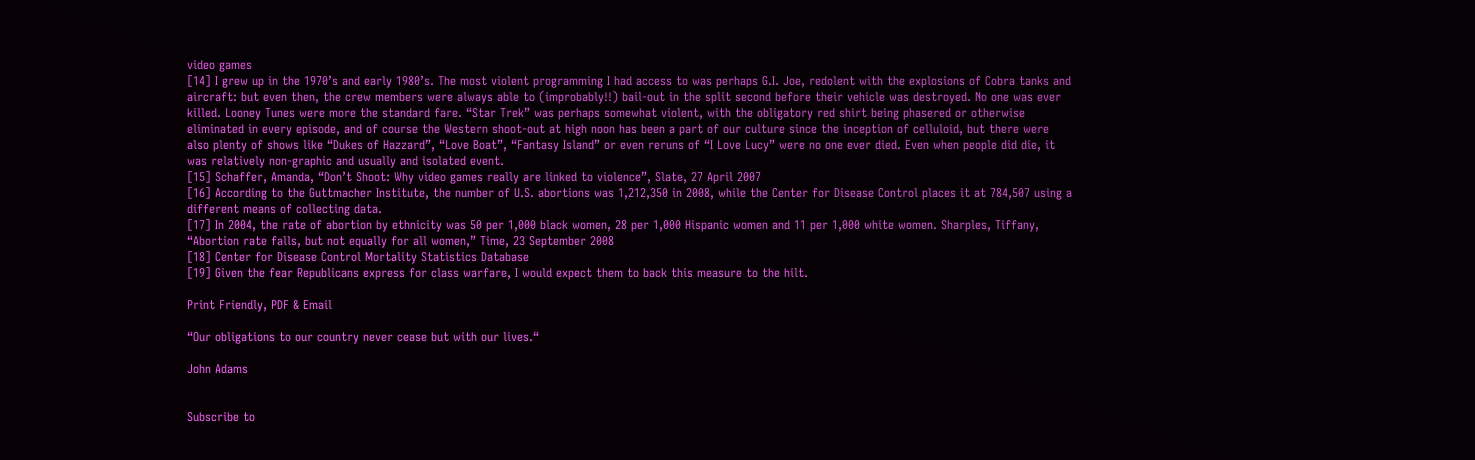video games
[14] I grew up in the 1970’s and early 1980’s. The most violent programming I had access to was perhaps G.I. Joe, redolent with the explosions of Cobra tanks and aircraft: but even then, the crew members were always able to (improbably!!) bail-out in the split second before their vehicle was destroyed. No one was ever killed. Looney Tunes were more the standard fare. “Star Trek” was perhaps somewhat violent, with the obligatory red shirt being phasered or otherwise eliminated in every episode, and of course the Western shoot-out at high noon has been a part of our culture since the inception of celluloid, but there were also plenty of shows like “Dukes of Hazzard”, “Love Boat”, “Fantasy Island” or even reruns of “I Love Lucy” were no one ever died. Even when people did die, it was relatively non-graphic and usually and isolated event.
[15] Schaffer, Amanda, “Don’t Shoot: Why video games really are linked to violence”, Slate, 27 April 2007
[16] According to the Guttmacher Institute, the number of U.S. abortions was 1,212,350 in 2008, while the Center for Disease Control places it at 784,507 using a different means of collecting data.
[17] In 2004, the rate of abortion by ethnicity was 50 per 1,000 black women, 28 per 1,000 Hispanic women and 11 per 1,000 white women. Sharples, Tiffany, “Abortion rate falls, but not equally for all women,” Time, 23 September 2008
[18] Center for Disease Control Mortality Statistics Database
[19] Given the fear Republicans express for class warfare, I would expect them to back this measure to the hilt.

Print Friendly, PDF & Email

“Our obligations to our country never cease but with our lives.“

John Adams


Subscribe to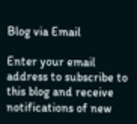Blog via Email

Enter your email address to subscribe to this blog and receive notifications of new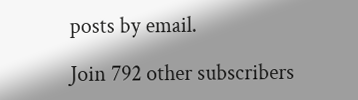posts by email.

Join 792 other subscribers